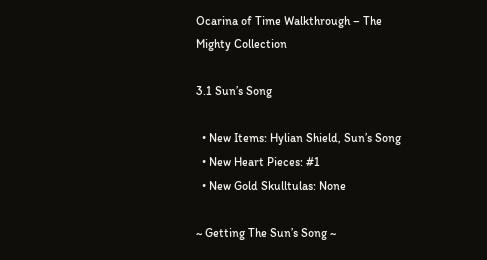Ocarina of Time Walkthrough – The Mighty Collection

3.1 Sun’s Song

  • New Items: Hylian Shield, Sun’s Song
  • New Heart Pieces: #1
  • New Gold Skulltulas: None

~ Getting The Sun’s Song ~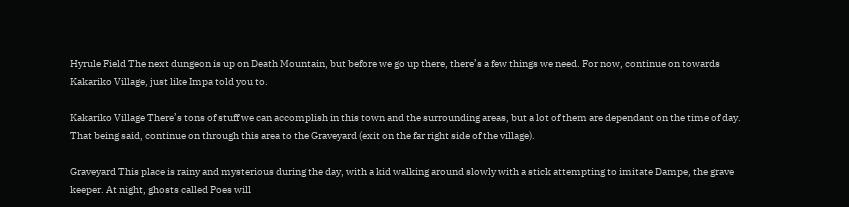Hyrule Field The next dungeon is up on Death Mountain, but before we go up there, there’s a few things we need. For now, continue on towards Kakariko Village, just like Impa told you to.

Kakariko Village There’s tons of stuff we can accomplish in this town and the surrounding areas, but a lot of them are dependant on the time of day. That being said, continue on through this area to the Graveyard (exit on the far right side of the village).

Graveyard This place is rainy and mysterious during the day, with a kid walking around slowly with a stick attempting to imitate Dampe, the grave keeper. At night, ghosts called Poes will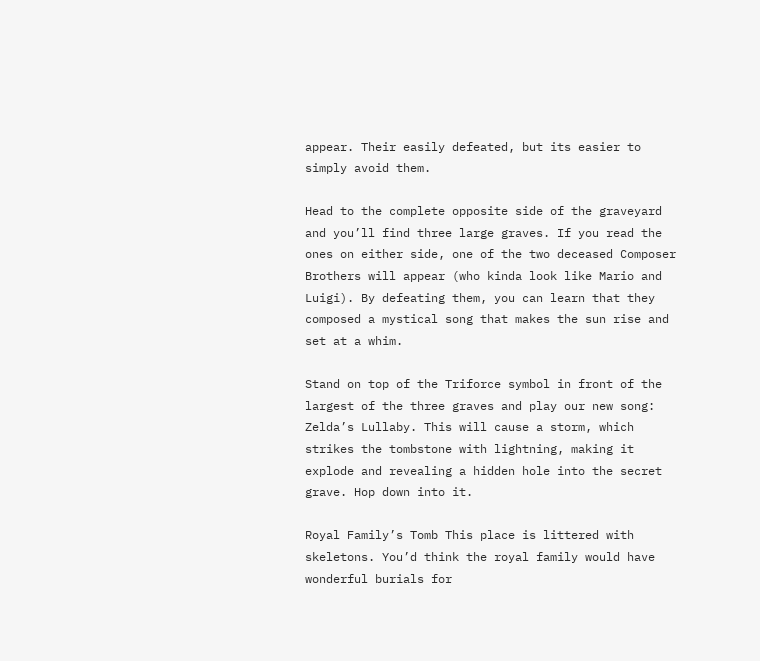appear. Their easily defeated, but its easier to simply avoid them.

Head to the complete opposite side of the graveyard and you’ll find three large graves. If you read the ones on either side, one of the two deceased Composer Brothers will appear (who kinda look like Mario and Luigi). By defeating them, you can learn that they composed a mystical song that makes the sun rise and set at a whim.

Stand on top of the Triforce symbol in front of the largest of the three graves and play our new song: Zelda’s Lullaby. This will cause a storm, which strikes the tombstone with lightning, making it explode and revealing a hidden hole into the secret grave. Hop down into it.

Royal Family’s Tomb This place is littered with skeletons. You’d think the royal family would have wonderful burials for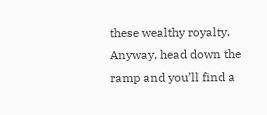these wealthy royalty. Anyway, head down the ramp and you’ll find a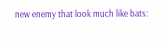new enemy that look much like bats: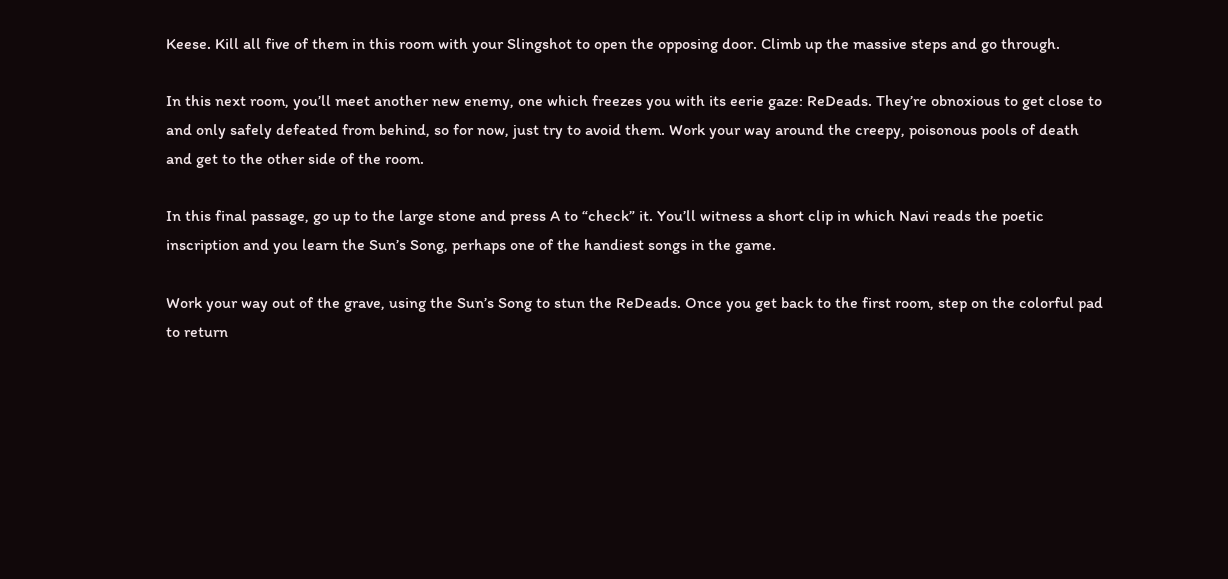Keese. Kill all five of them in this room with your Slingshot to open the opposing door. Climb up the massive steps and go through.

In this next room, you’ll meet another new enemy, one which freezes you with its eerie gaze: ReDeads. They’re obnoxious to get close to and only safely defeated from behind, so for now, just try to avoid them. Work your way around the creepy, poisonous pools of death and get to the other side of the room.

In this final passage, go up to the large stone and press A to “check” it. You’ll witness a short clip in which Navi reads the poetic inscription and you learn the Sun’s Song, perhaps one of the handiest songs in the game.

Work your way out of the grave, using the Sun’s Song to stun the ReDeads. Once you get back to the first room, step on the colorful pad to return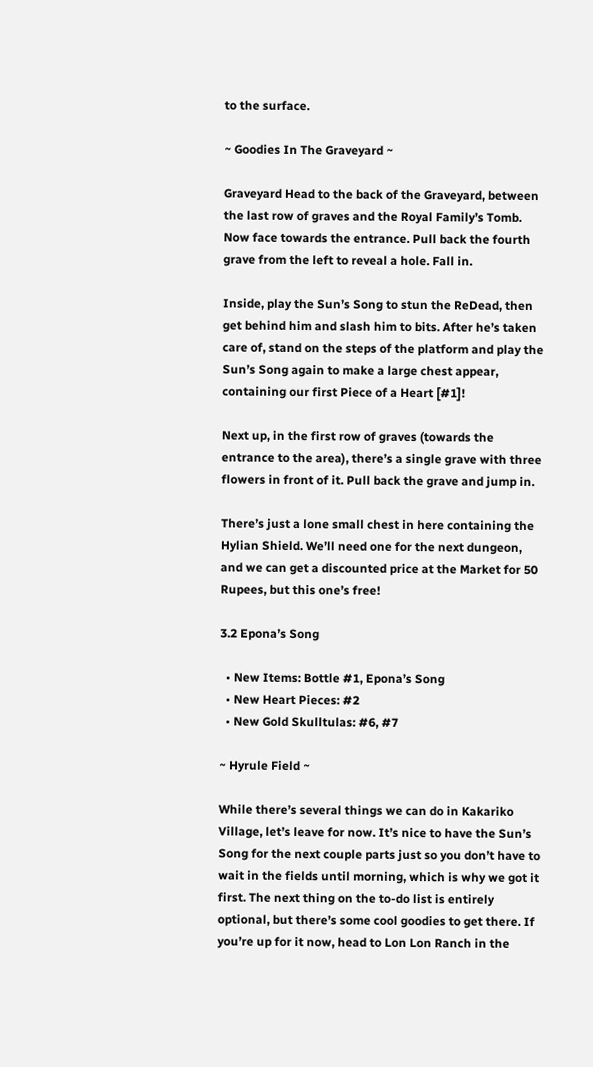to the surface.

~ Goodies In The Graveyard ~

Graveyard Head to the back of the Graveyard, between the last row of graves and the Royal Family’s Tomb. Now face towards the entrance. Pull back the fourth grave from the left to reveal a hole. Fall in.

Inside, play the Sun’s Song to stun the ReDead, then get behind him and slash him to bits. After he’s taken care of, stand on the steps of the platform and play the Sun’s Song again to make a large chest appear, containing our first Piece of a Heart [#1]!

Next up, in the first row of graves (towards the entrance to the area), there’s a single grave with three flowers in front of it. Pull back the grave and jump in.

There’s just a lone small chest in here containing the Hylian Shield. We’ll need one for the next dungeon, and we can get a discounted price at the Market for 50 Rupees, but this one’s free!

3.2 Epona’s Song

  • New Items: Bottle #1, Epona’s Song
  • New Heart Pieces: #2
  • New Gold Skulltulas: #6, #7

~ Hyrule Field ~

While there’s several things we can do in Kakariko Village, let’s leave for now. It’s nice to have the Sun’s Song for the next couple parts just so you don’t have to wait in the fields until morning, which is why we got it first. The next thing on the to-do list is entirely optional, but there’s some cool goodies to get there. If you’re up for it now, head to Lon Lon Ranch in the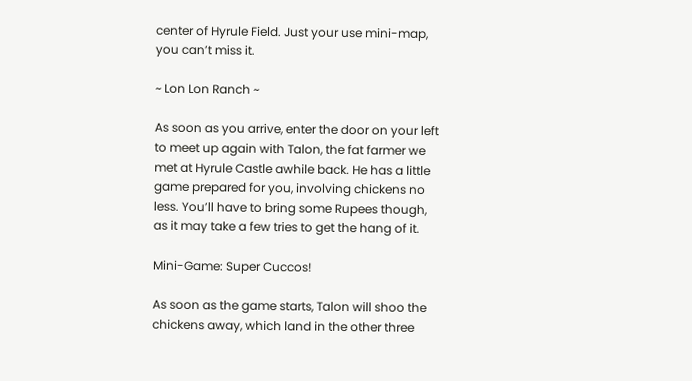center of Hyrule Field. Just your use mini-map, you can’t miss it.

~ Lon Lon Ranch ~

As soon as you arrive, enter the door on your left to meet up again with Talon, the fat farmer we met at Hyrule Castle awhile back. He has a little game prepared for you, involving chickens no less. You’ll have to bring some Rupees though, as it may take a few tries to get the hang of it.

Mini-Game: Super Cuccos!

As soon as the game starts, Talon will shoo the chickens away, which land in the other three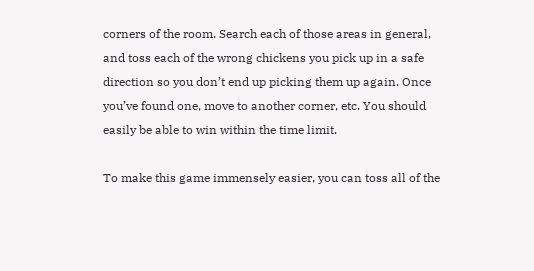corners of the room. Search each of those areas in general, and toss each of the wrong chickens you pick up in a safe direction so you don’t end up picking them up again. Once you’ve found one, move to another corner, etc. You should easily be able to win within the time limit.

To make this game immensely easier, you can toss all of the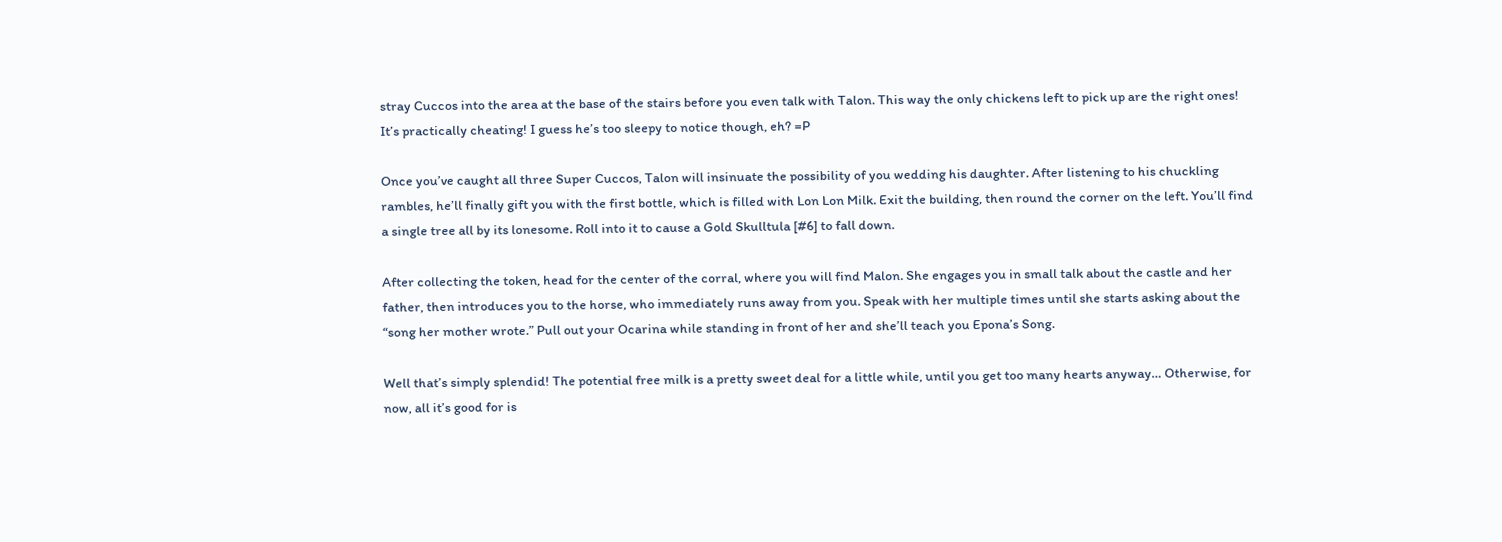stray Cuccos into the area at the base of the stairs before you even talk with Talon. This way the only chickens left to pick up are the right ones! It’s practically cheating! I guess he’s too sleepy to notice though, eh? =P

Once you’ve caught all three Super Cuccos, Talon will insinuate the possibility of you wedding his daughter. After listening to his chuckling rambles, he’ll finally gift you with the first bottle, which is filled with Lon Lon Milk. Exit the building, then round the corner on the left. You’ll find a single tree all by its lonesome. Roll into it to cause a Gold Skulltula [#6] to fall down.

After collecting the token, head for the center of the corral, where you will find Malon. She engages you in small talk about the castle and her father, then introduces you to the horse, who immediately runs away from you. Speak with her multiple times until she starts asking about the “song her mother wrote.” Pull out your Ocarina while standing in front of her and she’ll teach you Epona’s Song.

Well that’s simply splendid! The potential free milk is a pretty sweet deal for a little while, until you get too many hearts anyway… Otherwise, for now, all it’s good for is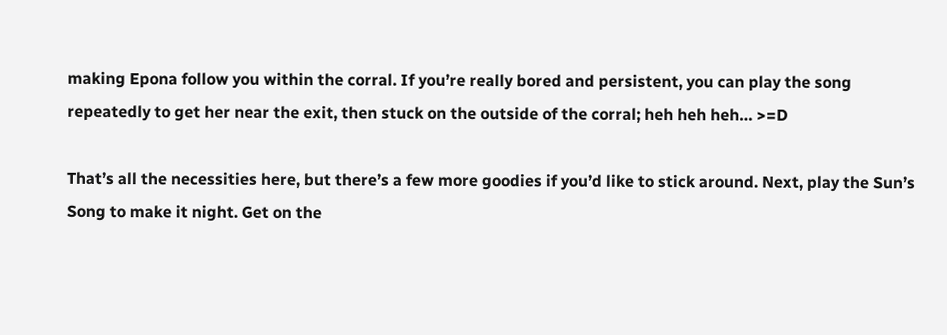making Epona follow you within the corral. If you’re really bored and persistent, you can play the song repeatedly to get her near the exit, then stuck on the outside of the corral; heh heh heh… >=D

That’s all the necessities here, but there’s a few more goodies if you’d like to stick around. Next, play the Sun’s Song to make it night. Get on the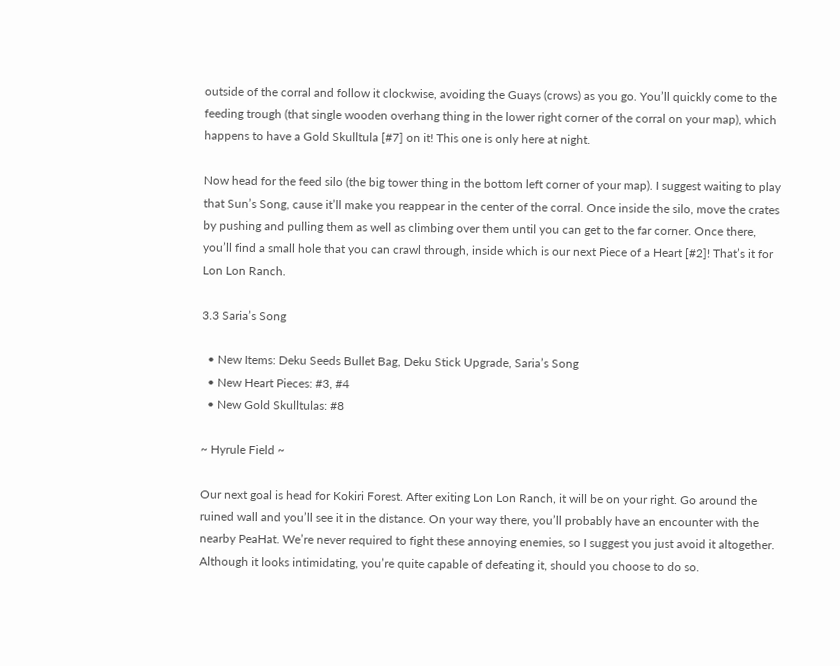outside of the corral and follow it clockwise, avoiding the Guays (crows) as you go. You’ll quickly come to the feeding trough (that single wooden overhang thing in the lower right corner of the corral on your map), which happens to have a Gold Skulltula [#7] on it! This one is only here at night.

Now head for the feed silo (the big tower thing in the bottom left corner of your map). I suggest waiting to play that Sun’s Song, cause it’ll make you reappear in the center of the corral. Once inside the silo, move the crates by pushing and pulling them as well as climbing over them until you can get to the far corner. Once there, you’ll find a small hole that you can crawl through, inside which is our next Piece of a Heart [#2]! That’s it for Lon Lon Ranch.

3.3 Saria’s Song

  • New Items: Deku Seeds Bullet Bag, Deku Stick Upgrade, Saria’s Song
  • New Heart Pieces: #3, #4
  • New Gold Skulltulas: #8

~ Hyrule Field ~

Our next goal is head for Kokiri Forest. After exiting Lon Lon Ranch, it will be on your right. Go around the ruined wall and you’ll see it in the distance. On your way there, you’ll probably have an encounter with the nearby PeaHat. We’re never required to fight these annoying enemies, so I suggest you just avoid it altogether. Although it looks intimidating, you’re quite capable of defeating it, should you choose to do so.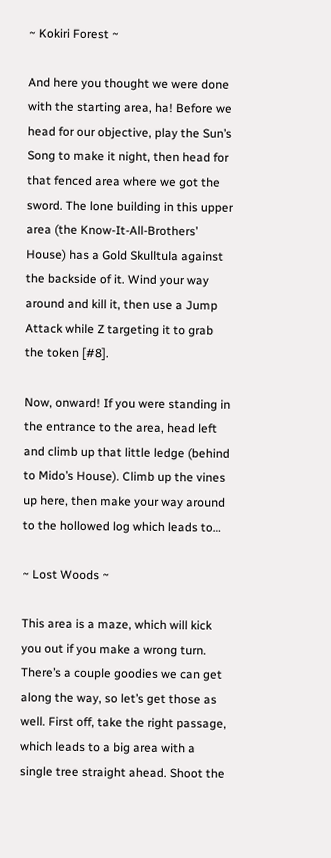~ Kokiri Forest ~

And here you thought we were done with the starting area, ha! Before we head for our objective, play the Sun’s Song to make it night, then head for that fenced area where we got the sword. The lone building in this upper area (the Know-It-All-Brothers’ House) has a Gold Skulltula against the backside of it. Wind your way around and kill it, then use a Jump Attack while Z targeting it to grab the token [#8].

Now, onward! If you were standing in the entrance to the area, head left and climb up that little ledge (behind to Mido’s House). Climb up the vines up here, then make your way around to the hollowed log which leads to…

~ Lost Woods ~

This area is a maze, which will kick you out if you make a wrong turn. There’s a couple goodies we can get along the way, so let’s get those as well. First off, take the right passage, which leads to a big area with a single tree straight ahead. Shoot the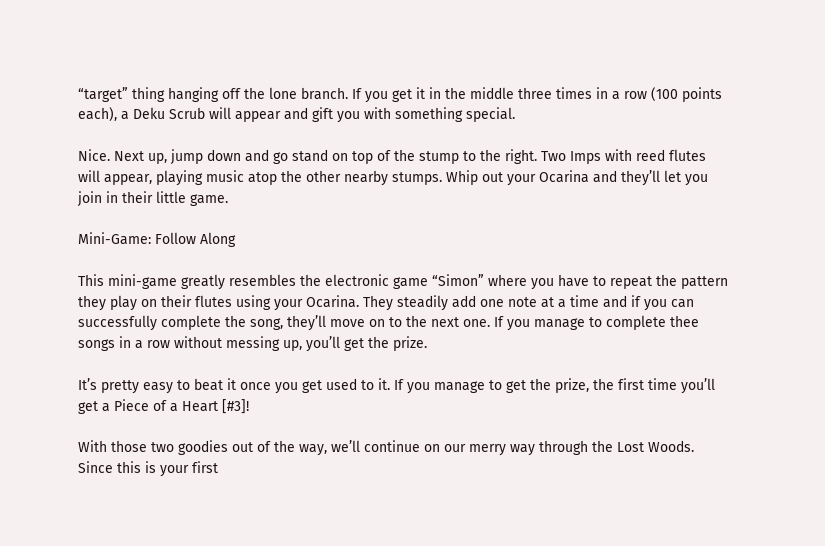“target” thing hanging off the lone branch. If you get it in the middle three times in a row (100 points each), a Deku Scrub will appear and gift you with something special.

Nice. Next up, jump down and go stand on top of the stump to the right. Two Imps with reed flutes will appear, playing music atop the other nearby stumps. Whip out your Ocarina and they’ll let you join in their little game.

Mini-Game: Follow Along

This mini-game greatly resembles the electronic game “Simon” where you have to repeat the pattern they play on their flutes using your Ocarina. They steadily add one note at a time and if you can successfully complete the song, they’ll move on to the next one. If you manage to complete thee songs in a row without messing up, you’ll get the prize.

It’s pretty easy to beat it once you get used to it. If you manage to get the prize, the first time you’ll get a Piece of a Heart [#3]!

With those two goodies out of the way, we’ll continue on our merry way through the Lost Woods. Since this is your first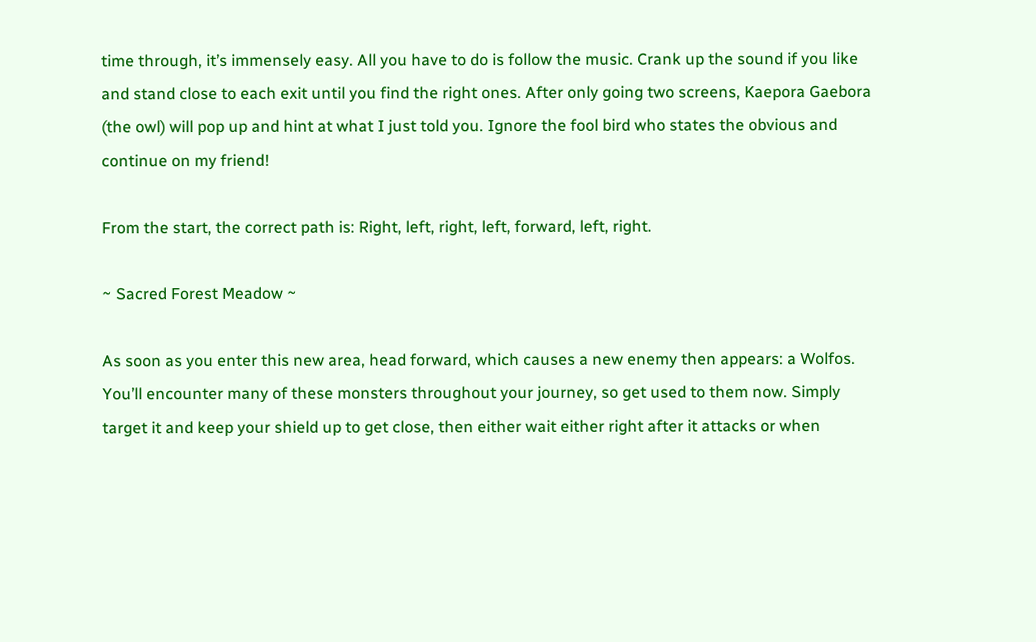time through, it’s immensely easy. All you have to do is follow the music. Crank up the sound if you like and stand close to each exit until you find the right ones. After only going two screens, Kaepora Gaebora (the owl) will pop up and hint at what I just told you. Ignore the fool bird who states the obvious and continue on my friend!

From the start, the correct path is: Right, left, right, left, forward, left, right.

~ Sacred Forest Meadow ~

As soon as you enter this new area, head forward, which causes a new enemy then appears: a Wolfos. You’ll encounter many of these monsters throughout your journey, so get used to them now. Simply target it and keep your shield up to get close, then either wait either right after it attacks or when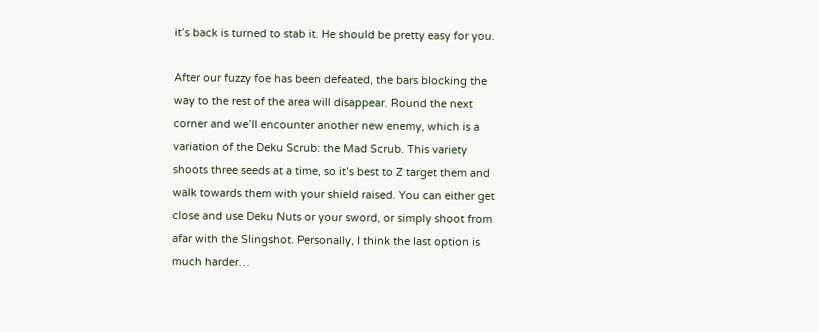it’s back is turned to stab it. He should be pretty easy for you.

After our fuzzy foe has been defeated, the bars blocking the way to the rest of the area will disappear. Round the next corner and we’ll encounter another new enemy, which is a variation of the Deku Scrub: the Mad Scrub. This variety shoots three seeds at a time, so it’s best to Z target them and walk towards them with your shield raised. You can either get close and use Deku Nuts or your sword, or simply shoot from afar with the Slingshot. Personally, I think the last option is much harder…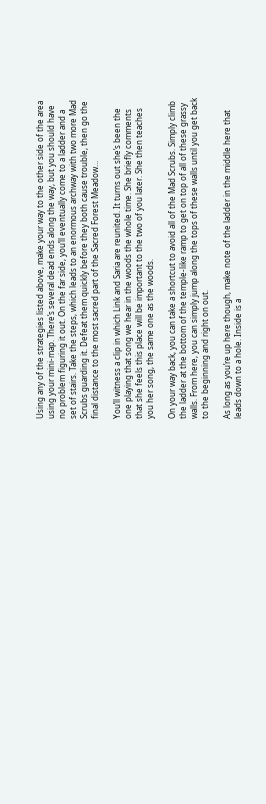Using any of the strategies listed above, make your way to the other side of the area using your mini-map. There’s several dead ends along the way, but you should have no problem figuring it out. On the far side, you’ll eventually come to a ladder and a set of stairs. Take the steps, which leads to an enormous archway with two more Mad Scrubs guarding it. Defeat them quickly before they both cause trouble, then go the final distance to the most sacred part of the Sacred Forest Meadow…

You’ll witness a clip in which Link and Saria are reunited. It turns out she’s been the one playing that song we hear in the woods the whole time. She briefly comments that she feels this place will be important to the two of you later. She then teaches you her song, the same one as the woods.

On your way back, you can take a shortcut to avoid all of the Mad Scrubs. Simply climb the ladder at the bottom of the temple-like ramp to get on top of all of these grassy walls. From here, you can simply jump along the tops of these walls until you get back to the beginning and right on out.

As long as you’re up here though, make note of the ladder in the middle here that leads down to a hole. Inside is a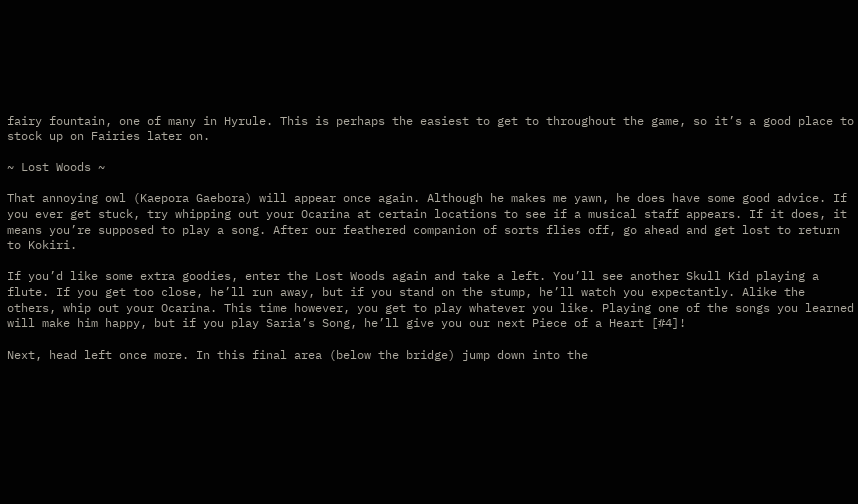fairy fountain, one of many in Hyrule. This is perhaps the easiest to get to throughout the game, so it’s a good place to stock up on Fairies later on.

~ Lost Woods ~

That annoying owl (Kaepora Gaebora) will appear once again. Although he makes me yawn, he does have some good advice. If you ever get stuck, try whipping out your Ocarina at certain locations to see if a musical staff appears. If it does, it means you’re supposed to play a song. After our feathered companion of sorts flies off, go ahead and get lost to return to Kokiri.

If you’d like some extra goodies, enter the Lost Woods again and take a left. You’ll see another Skull Kid playing a flute. If you get too close, he’ll run away, but if you stand on the stump, he’ll watch you expectantly. Alike the others, whip out your Ocarina. This time however, you get to play whatever you like. Playing one of the songs you learned will make him happy, but if you play Saria’s Song, he’ll give you our next Piece of a Heart [#4]!

Next, head left once more. In this final area (below the bridge) jump down into the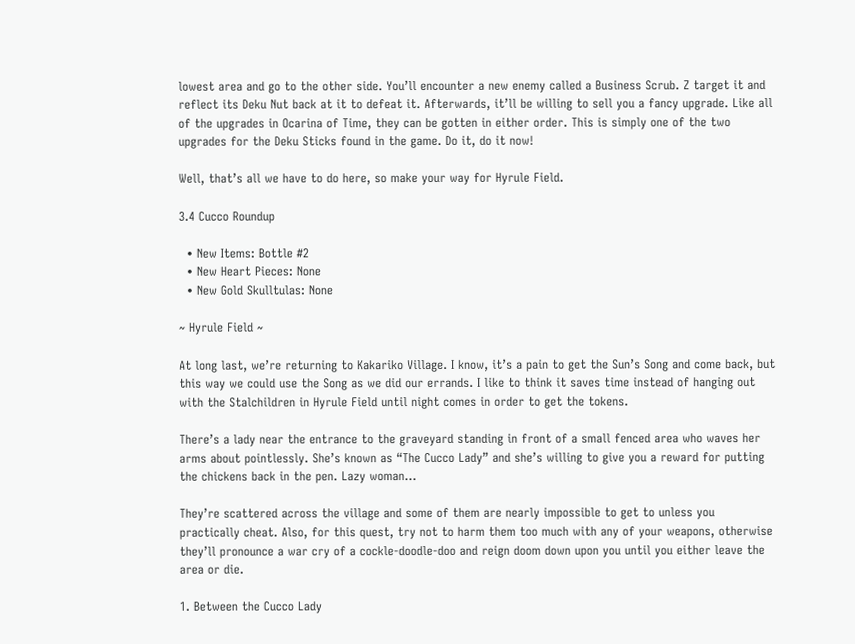lowest area and go to the other side. You’ll encounter a new enemy called a Business Scrub. Z target it and reflect its Deku Nut back at it to defeat it. Afterwards, it’ll be willing to sell you a fancy upgrade. Like all of the upgrades in Ocarina of Time, they can be gotten in either order. This is simply one of the two upgrades for the Deku Sticks found in the game. Do it, do it now!

Well, that’s all we have to do here, so make your way for Hyrule Field.

3.4 Cucco Roundup

  • New Items: Bottle #2
  • New Heart Pieces: None
  • New Gold Skulltulas: None

~ Hyrule Field ~

At long last, we’re returning to Kakariko Village. I know, it’s a pain to get the Sun’s Song and come back, but this way we could use the Song as we did our errands. I like to think it saves time instead of hanging out with the Stalchildren in Hyrule Field until night comes in order to get the tokens.

There’s a lady near the entrance to the graveyard standing in front of a small fenced area who waves her arms about pointlessly. She’s known as “The Cucco Lady” and she’s willing to give you a reward for putting the chickens back in the pen. Lazy woman…

They’re scattered across the village and some of them are nearly impossible to get to unless you practically cheat. Also, for this quest, try not to harm them too much with any of your weapons, otherwise they’ll pronounce a war cry of a cockle-doodle-doo and reign doom down upon you until you either leave the area or die.

1. Between the Cucco Lady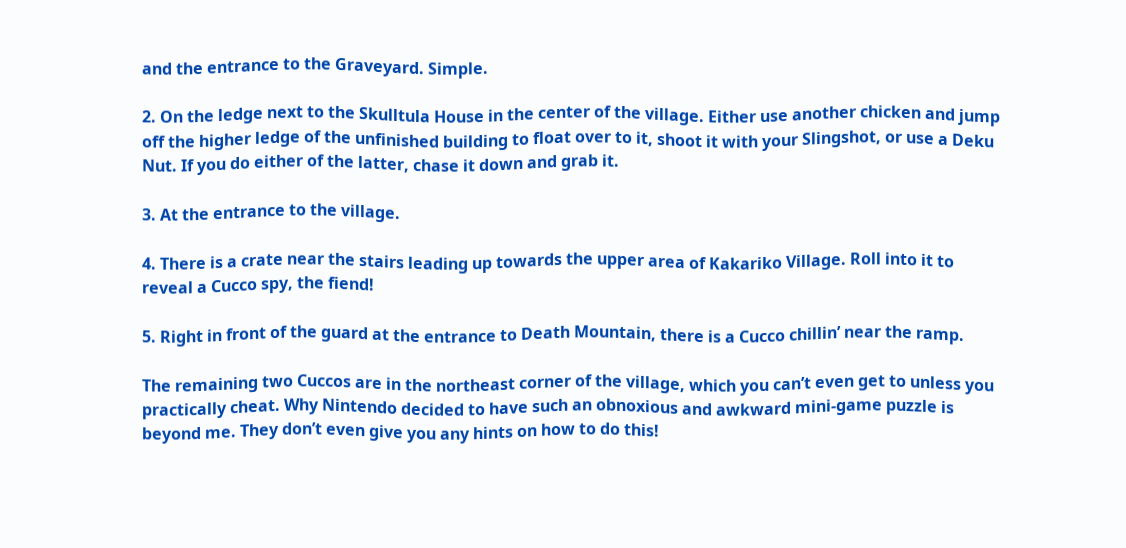and the entrance to the Graveyard. Simple.

2. On the ledge next to the Skulltula House in the center of the village. Either use another chicken and jump off the higher ledge of the unfinished building to float over to it, shoot it with your Slingshot, or use a Deku Nut. If you do either of the latter, chase it down and grab it.

3. At the entrance to the village.

4. There is a crate near the stairs leading up towards the upper area of Kakariko Village. Roll into it to reveal a Cucco spy, the fiend!

5. Right in front of the guard at the entrance to Death Mountain, there is a Cucco chillin’ near the ramp.

The remaining two Cuccos are in the northeast corner of the village, which you can’t even get to unless you practically cheat. Why Nintendo decided to have such an obnoxious and awkward mini-game puzzle is beyond me. They don’t even give you any hints on how to do this!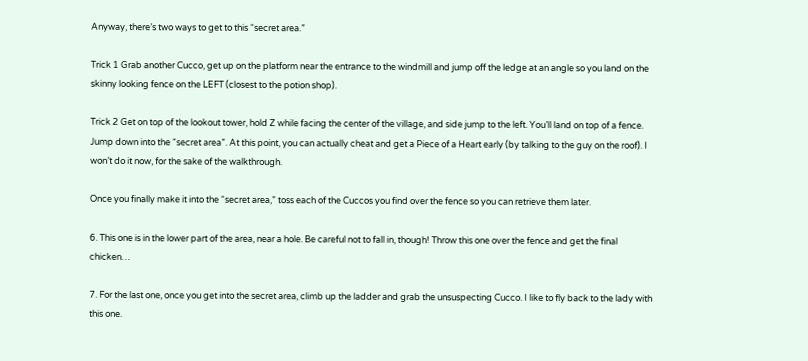Anyway, there’s two ways to get to this “secret area.”

Trick 1 Grab another Cucco, get up on the platform near the entrance to the windmill and jump off the ledge at an angle so you land on the skinny looking fence on the LEFT (closest to the potion shop).

Trick 2 Get on top of the lookout tower, hold Z while facing the center of the village, and side jump to the left. You’ll land on top of a fence. Jump down into the “secret area”. At this point, you can actually cheat and get a Piece of a Heart early (by talking to the guy on the roof). I won’t do it now, for the sake of the walkthrough.

Once you finally make it into the “secret area,” toss each of the Cuccos you find over the fence so you can retrieve them later.

6. This one is in the lower part of the area, near a hole. Be careful not to fall in, though! Throw this one over the fence and get the final chicken…

7. For the last one, once you get into the secret area, climb up the ladder and grab the unsuspecting Cucco. I like to fly back to the lady with this one.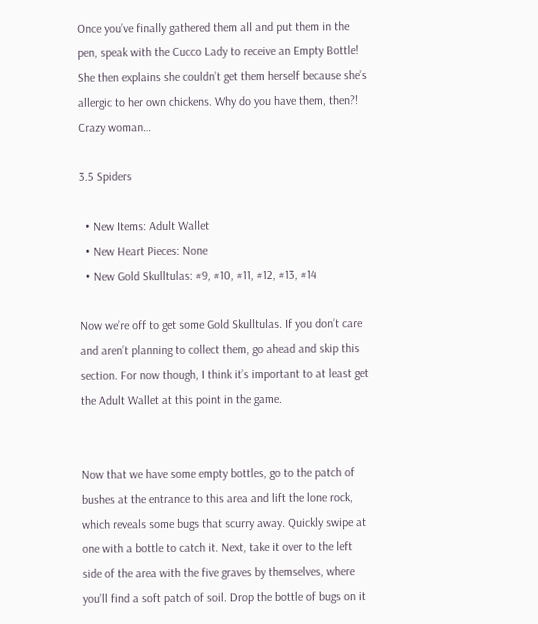Once you’ve finally gathered them all and put them in the pen, speak with the Cucco Lady to receive an Empty Bottle! She then explains she couldn’t get them herself because she’s allergic to her own chickens. Why do you have them, then?! Crazy woman…

3.5 Spiders

  • New Items: Adult Wallet
  • New Heart Pieces: None
  • New Gold Skulltulas: #9, #10, #11, #12, #13, #14

Now we’re off to get some Gold Skulltulas. If you don’t care and aren’t planning to collect them, go ahead and skip this section. For now though, I think it’s important to at least get the Adult Wallet at this point in the game.


Now that we have some empty bottles, go to the patch of bushes at the entrance to this area and lift the lone rock, which reveals some bugs that scurry away. Quickly swipe at one with a bottle to catch it. Next, take it over to the left side of the area with the five graves by themselves, where you’ll find a soft patch of soil. Drop the bottle of bugs on it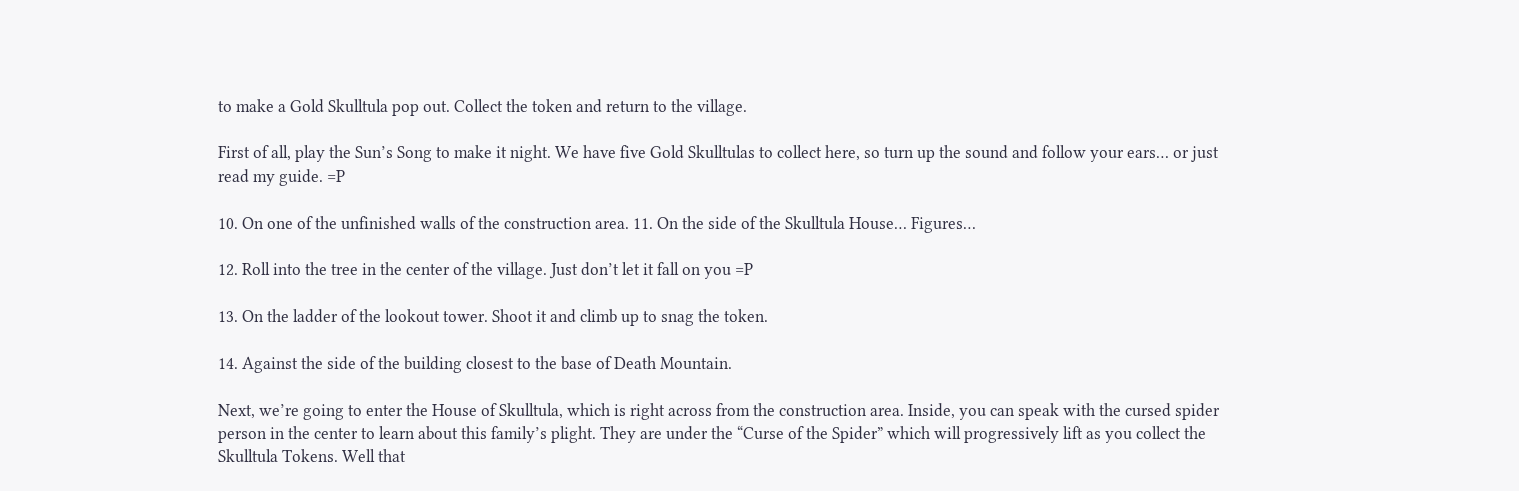to make a Gold Skulltula pop out. Collect the token and return to the village.

First of all, play the Sun’s Song to make it night. We have five Gold Skulltulas to collect here, so turn up the sound and follow your ears… or just read my guide. =P

10. On one of the unfinished walls of the construction area. 11. On the side of the Skulltula House… Figures…

12. Roll into the tree in the center of the village. Just don’t let it fall on you =P

13. On the ladder of the lookout tower. Shoot it and climb up to snag the token.

14. Against the side of the building closest to the base of Death Mountain.

Next, we’re going to enter the House of Skulltula, which is right across from the construction area. Inside, you can speak with the cursed spider person in the center to learn about this family’s plight. They are under the “Curse of the Spider” which will progressively lift as you collect the Skulltula Tokens. Well that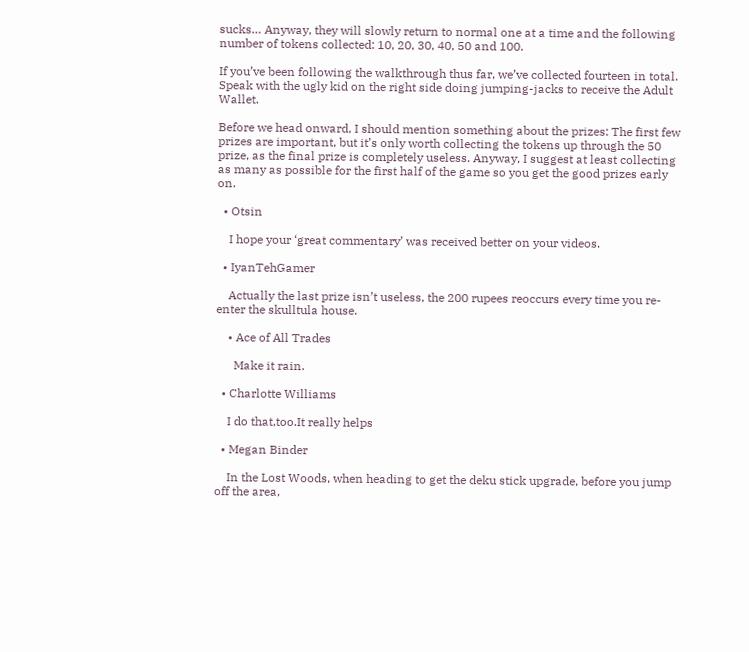sucks… Anyway, they will slowly return to normal one at a time and the following number of tokens collected: 10, 20, 30, 40, 50 and 100.

If you’ve been following the walkthrough thus far, we’ve collected fourteen in total. Speak with the ugly kid on the right side doing jumping-jacks to receive the Adult Wallet.

Before we head onward, I should mention something about the prizes: The first few prizes are important, but it’s only worth collecting the tokens up through the 50 prize, as the final prize is completely useless. Anyway, I suggest at least collecting as many as possible for the first half of the game so you get the good prizes early on.

  • Otsin

    I hope your ‘great commentary’ was received better on your videos.

  • IyanTehGamer

    Actually the last prize isn’t useless, the 200 rupees reoccurs every time you re-enter the skulltula house.

    • Ace of All Trades

      Make it rain.

  • Charlotte Williams

    I do that,too.It really helps

  • Megan Binder

    In the Lost Woods, when heading to get the deku stick upgrade, before you jump off the area,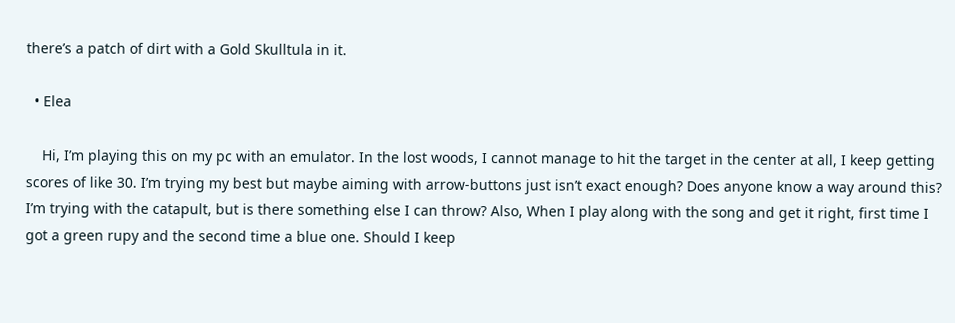there’s a patch of dirt with a Gold Skulltula in it.

  • Elea

    Hi, I’m playing this on my pc with an emulator. In the lost woods, I cannot manage to hit the target in the center at all, I keep getting scores of like 30. I’m trying my best but maybe aiming with arrow-buttons just isn’t exact enough? Does anyone know a way around this? I’m trying with the catapult, but is there something else I can throw? Also, When I play along with the song and get it right, first time I got a green rupy and the second time a blue one. Should I keep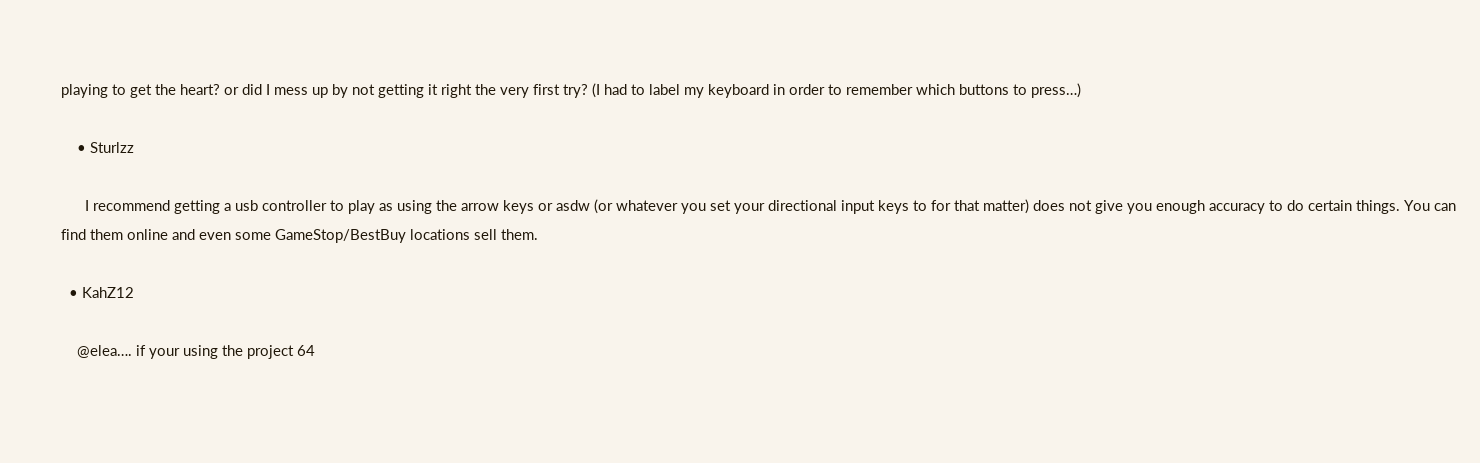playing to get the heart? or did I mess up by not getting it right the very first try? (I had to label my keyboard in order to remember which buttons to press…)

    • Sturlzz

      I recommend getting a usb controller to play as using the arrow keys or asdw (or whatever you set your directional input keys to for that matter) does not give you enough accuracy to do certain things. You can find them online and even some GameStop/BestBuy locations sell them.

  • KahZ12

    @elea…. if your using the project 64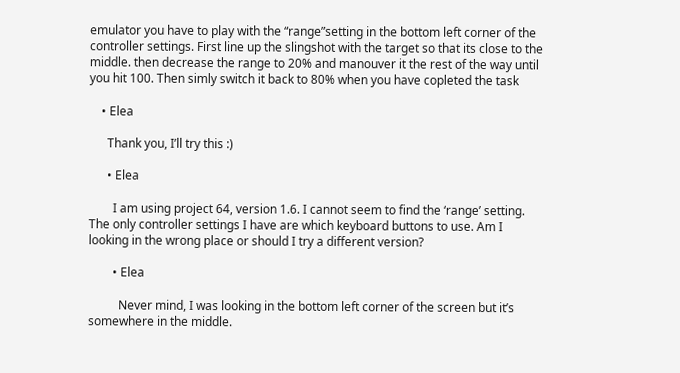emulator you have to play with the “range”setting in the bottom left corner of the controller settings. First line up the slingshot with the target so that its close to the middle. then decrease the range to 20% and manouver it the rest of the way until you hit 100. Then simly switch it back to 80% when you have copleted the task

    • Elea

      Thank you, I’ll try this :)

      • Elea

        I am using project 64, version 1.6. I cannot seem to find the ‘range’ setting. The only controller settings I have are which keyboard buttons to use. Am I looking in the wrong place or should I try a different version?

        • Elea

          Never mind, I was looking in the bottom left corner of the screen but it’s somewhere in the middle.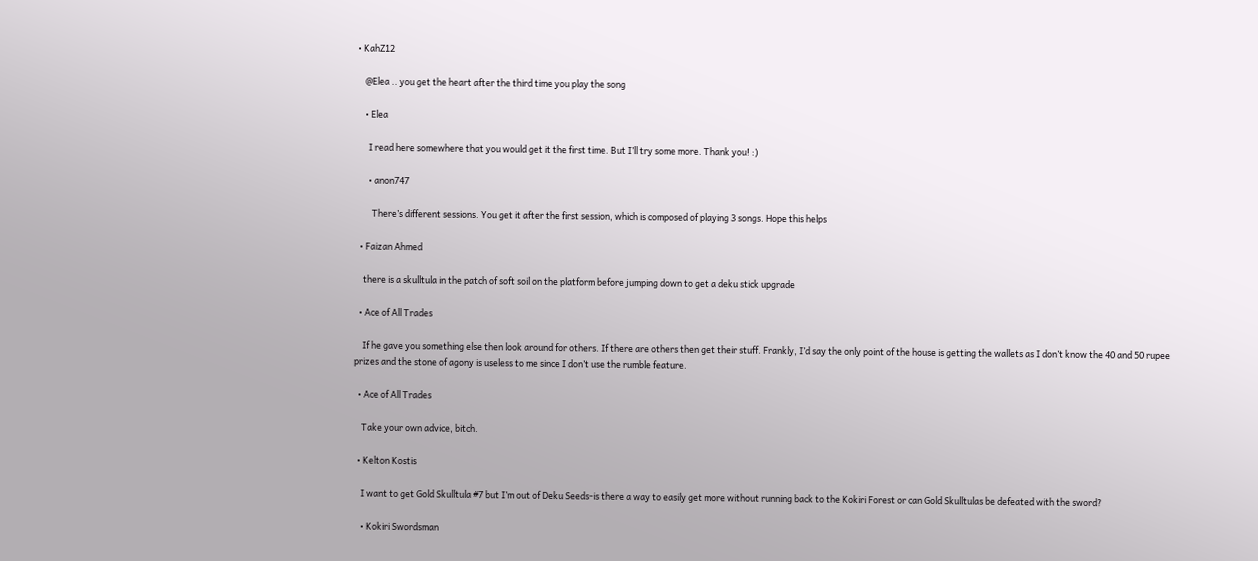• KahZ12

    @Elea .. you get the heart after the third time you play the song

    • Elea

      I read here somewhere that you would get it the first time. But I’ll try some more. Thank you! :)

      • anon747

        There’s different sessions. You get it after the first session, which is composed of playing 3 songs. Hope this helps

  • Faizan Ahmed

    there is a skulltula in the patch of soft soil on the platform before jumping down to get a deku stick upgrade

  • Ace of All Trades

    If he gave you something else then look around for others. If there are others then get their stuff. Frankly, I’d say the only point of the house is getting the wallets as I don’t know the 40 and 50 rupee prizes and the stone of agony is useless to me since I don’t use the rumble feature.

  • Ace of All Trades

    Take your own advice, bitch.

  • Kelton Kostis

    I want to get Gold Skulltula #7 but I’m out of Deku Seeds-is there a way to easily get more without running back to the Kokiri Forest or can Gold Skulltulas be defeated with the sword?

    • Kokiri Swordsman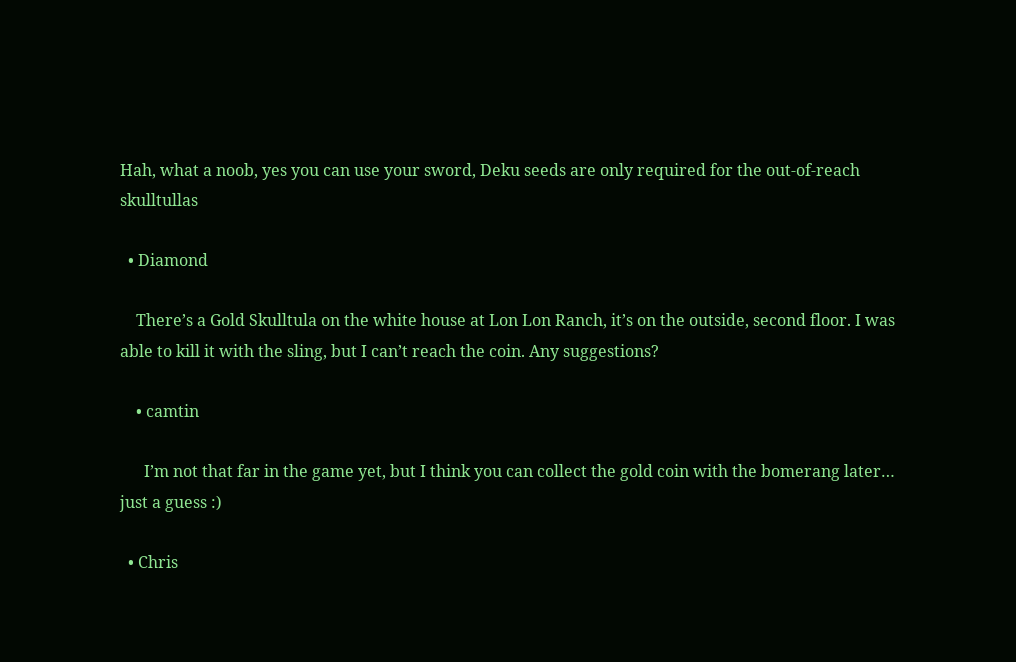Hah, what a noob, yes you can use your sword, Deku seeds are only required for the out-of-reach skulltullas

  • Diamond

    There’s a Gold Skulltula on the white house at Lon Lon Ranch, it’s on the outside, second floor. I was able to kill it with the sling, but I can’t reach the coin. Any suggestions?

    • camtin

      I’m not that far in the game yet, but I think you can collect the gold coin with the bomerang later… just a guess :)

  • Chris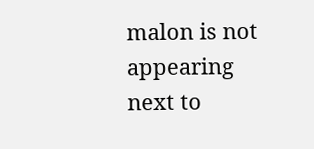malon is not appearing next to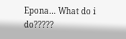Epona… What do i do?????